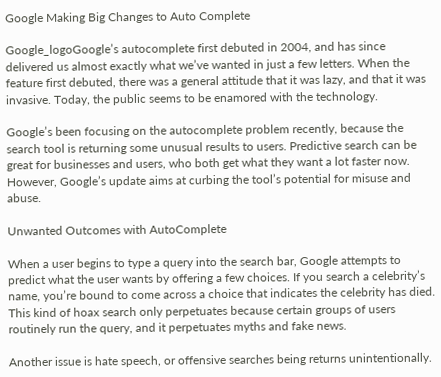Google Making Big Changes to Auto Complete

Google_logoGoogle’s autocomplete first debuted in 2004, and has since delivered us almost exactly what we’ve wanted in just a few letters. When the feature first debuted, there was a general attitude that it was lazy, and that it was invasive. Today, the public seems to be enamored with the technology.

Google’s been focusing on the autocomplete problem recently, because the search tool is returning some unusual results to users. Predictive search can be great for businesses and users, who both get what they want a lot faster now. However, Google’s update aims at curbing the tool’s potential for misuse and abuse.

Unwanted Outcomes with AutoComplete

When a user begins to type a query into the search bar, Google attempts to predict what the user wants by offering a few choices. If you search a celebrity’s name, you’re bound to come across a choice that indicates the celebrity has died. This kind of hoax search only perpetuates because certain groups of users routinely run the query, and it perpetuates myths and fake news.

Another issue is hate speech, or offensive searches being returns unintentionally.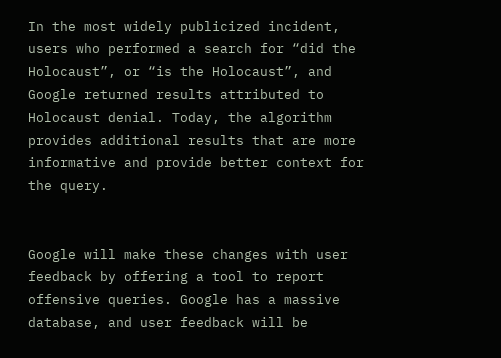In the most widely publicized incident, users who performed a search for “did the Holocaust”, or “is the Holocaust”, and Google returned results attributed to Holocaust denial. Today, the algorithm provides additional results that are more informative and provide better context for the query.


Google will make these changes with user feedback by offering a tool to report offensive queries. Google has a massive database, and user feedback will be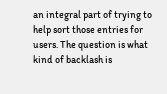an integral part of trying to help sort those entries for users. The question is what kind of backlash is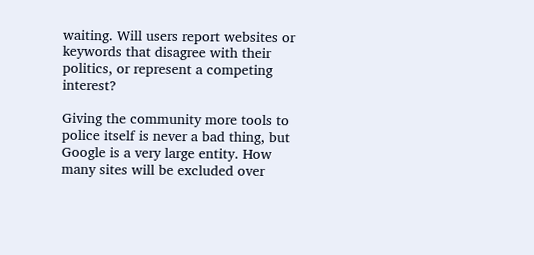waiting. Will users report websites or keywords that disagree with their politics, or represent a competing interest?

Giving the community more tools to police itself is never a bad thing, but Google is a very large entity. How many sites will be excluded over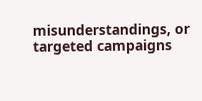misunderstandings, or targeted campaigns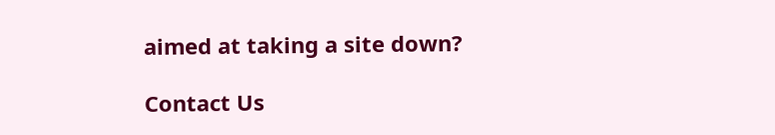aimed at taking a site down?

Contact Us